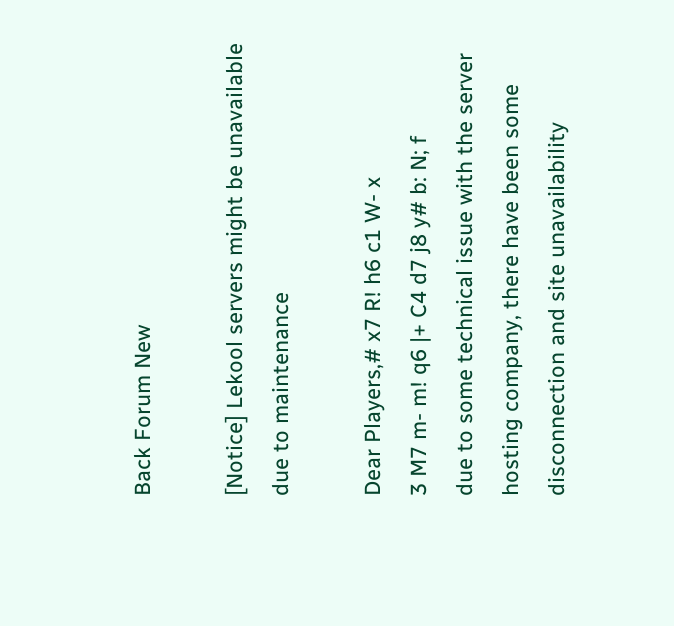Back Forum New

[Notice] Lekool servers might be unavailable due to maintenance

Dear Players,# x7 R! h6 c1 W- x
3 M7 m- m! q6 |+ C4 d7 j8 y# b: N; f
due to some technical issue with the server hosting company, there have been some disconnection and site unavailability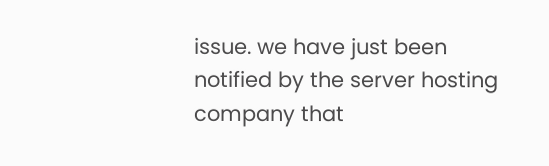issue. we have just been notified by the server hosting company that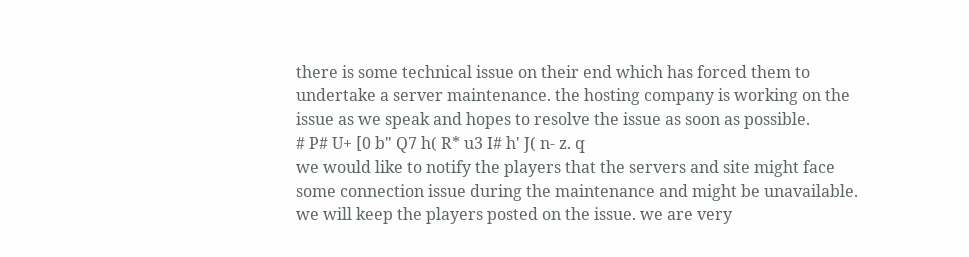there is some technical issue on their end which has forced them to undertake a server maintenance. the hosting company is working on the issue as we speak and hopes to resolve the issue as soon as possible.
# P# U+ [0 b" Q7 h( R* u3 I# h' J( n- z. q
we would like to notify the players that the servers and site might face some connection issue during the maintenance and might be unavailable. we will keep the players posted on the issue. we are very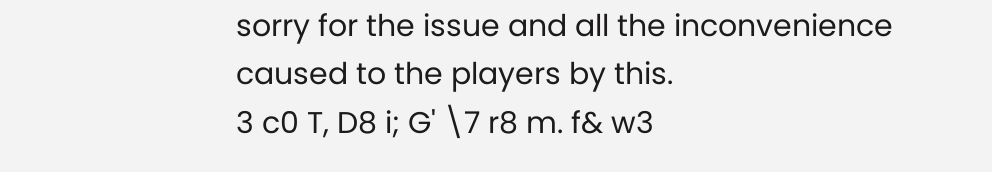sorry for the issue and all the inconvenience caused to the players by this.
3 c0 T, D8 i; G' \7 r8 m. f& w3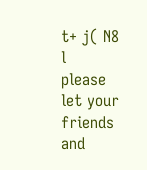t+ j( N8 l
please let your friends and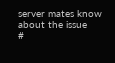server mates know about the issue
#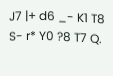J7 |+ d6 _- K1 T8 S- r* Y0 ?8 T7 Q.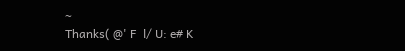~
Thanks( @' F  l/ U: e# K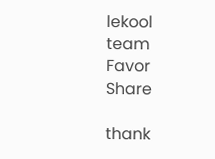lekool team
Favor Share

thank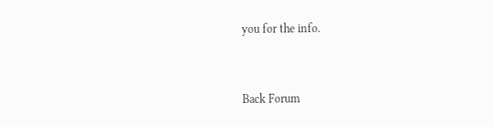you for the info.


Back Forum